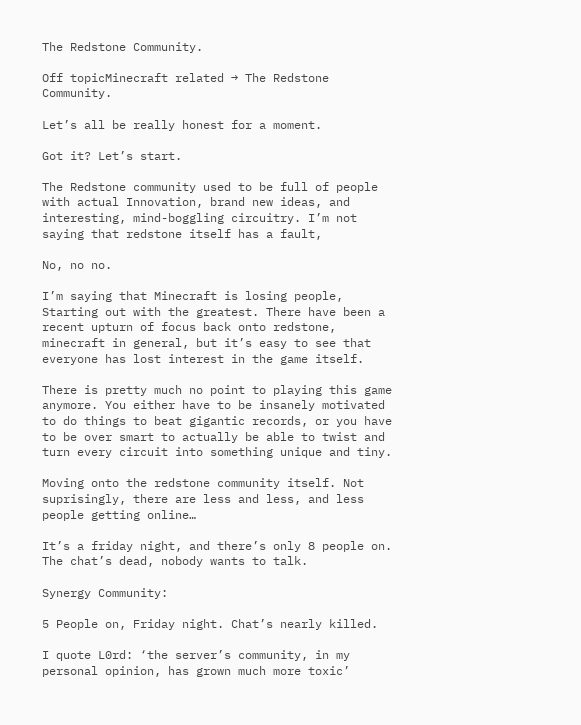The Redstone Community.

Off topicMinecraft related → The Redstone Community.

Let’s all be really honest for a moment.

Got it? Let’s start.

The Redstone community used to be full of people with actual Innovation, brand new ideas, and interesting, mind-boggling circuitry. I’m not saying that redstone itself has a fault,

No, no no.

I’m saying that Minecraft is losing people, Starting out with the greatest. There have been a recent upturn of focus back onto redstone, minecraft in general, but it’s easy to see that everyone has lost interest in the game itself.

There is pretty much no point to playing this game anymore. You either have to be insanely motivated to do things to beat gigantic records, or you have to be over smart to actually be able to twist and turn every circuit into something unique and tiny.

Moving onto the redstone community itself. Not suprisingly, there are less and less, and less people getting online…

It’s a friday night, and there’s only 8 people on. The chat’s dead, nobody wants to talk.

Synergy Community:

5 People on, Friday night. Chat’s nearly killed.

I quote L0rd: ‘the server’s community, in my personal opinion, has grown much more toxic’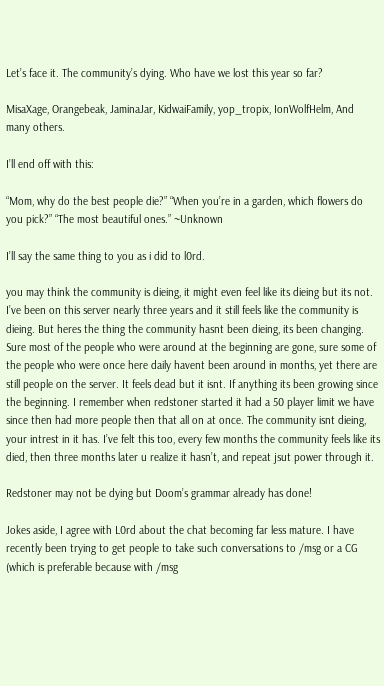Let’s face it. The community’s dying. Who have we lost this year so far?

MisaXage, Orangebeak, JaminaJar, KidwaiFamily, yop_tropix, IonWolfHelm, And many others.

I’ll end off with this:

“Mom, why do the best people die?” “When you’re in a garden, which flowers do you pick?” “The most beautiful ones.” ~Unknown

I’ll say the same thing to you as i did to l0rd.

you may think the community is dieing, it might even feel like its dieing but its not. I’ve been on this server nearly three years and it still feels like the community is dieing. But heres the thing the community hasnt been dieing, its been changing. Sure most of the people who were around at the beginning are gone, sure some of the people who were once here daily havent been around in months, yet there are still people on the server. It feels dead but it isnt. If anything its been growing since the beginning. I remember when redstoner started it had a 50 player limit we have since then had more people then that all on at once. The community isnt dieing, your intrest in it has. I’ve felt this too, every few months the community feels like its died, then three months later u realize it hasn’t, and repeat jsut power through it.

Redstoner may not be dying but Doom’s grammar already has done!

Jokes aside, I agree with L0rd about the chat becoming far less mature. I have recently been trying to get people to take such conversations to /msg or a CG (which is preferable because with /msg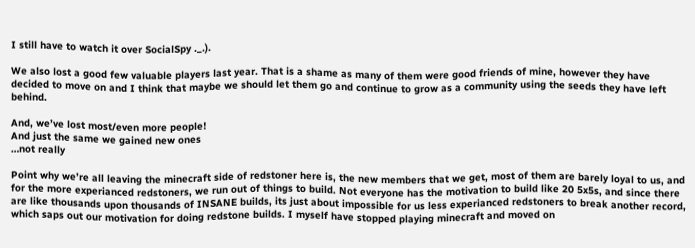I still have to watch it over SocialSpy ._.).

We also lost a good few valuable players last year. That is a shame as many of them were good friends of mine, however they have decided to move on and I think that maybe we should let them go and continue to grow as a community using the seeds they have left behind.

And, we’ve lost most/even more people!
And just the same we gained new ones
…not really

Point why we’re all leaving the minecraft side of redstoner here is, the new members that we get, most of them are barely loyal to us, and for the more experianced redstoners, we run out of things to build. Not everyone has the motivation to build like 20 5x5s, and since there are like thousands upon thousands of INSANE builds, its just about impossible for us less experianced redstoners to break another record, which saps out our motivation for doing redstone builds. I myself have stopped playing minecraft and moved on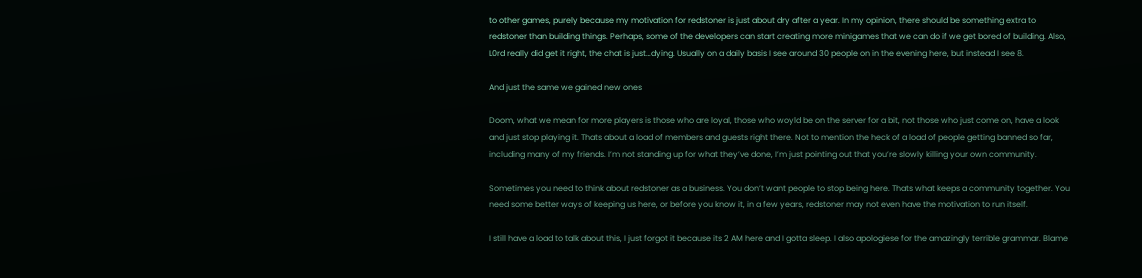to other games, purely because my motivation for redstoner is just about dry after a year. In my opinion, there should be something extra to redstoner than building things. Perhaps, some of the developers can start creating more minigames that we can do if we get bored of building. Also, L0rd really did get it right, the chat is just…dying. Usually on a daily basis I see around 30 people on in the evening here, but instead I see 8.

And just the same we gained new ones

Doom, what we mean for more players is those who are loyal, those who woyld be on the server for a bit, not those who just come on, have a look and just stop playing it. Thats about a load of members and guests right there. Not to mention the heck of a load of people getting banned so far, including many of my friends. I’m not standing up for what they’ve done, I’m just pointing out that you’re slowly killing your own community.

Sometimes you need to think about redstoner as a business. You don’t want people to stop being here. Thats what keeps a community together. You need some better ways of keeping us here, or before you know it, in a few years, redstoner may not even have the motivation to run itself.

I still have a load to talk about this, I just forgot it because its 2 AM here and I gotta sleep. I also apologiese for the amazingly terrible grammar. Blame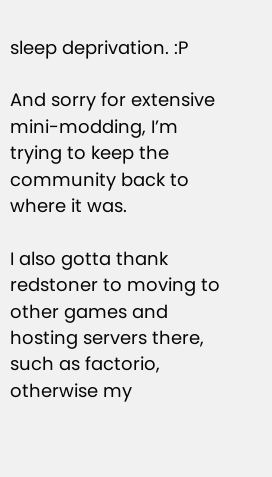sleep deprivation. :P

And sorry for extensive mini-modding, I’m trying to keep the community back to where it was.

I also gotta thank redstoner to moving to other games and hosting servers there, such as factorio, otherwise my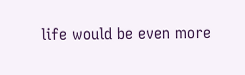life would be even more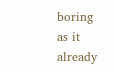boring as it already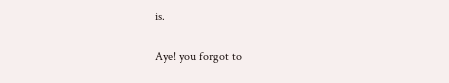is.

Aye! you forgot to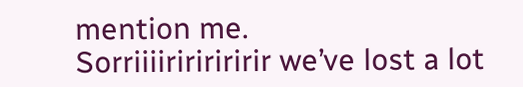mention me.
Sorriiiiriririririr we’ve lost a lot